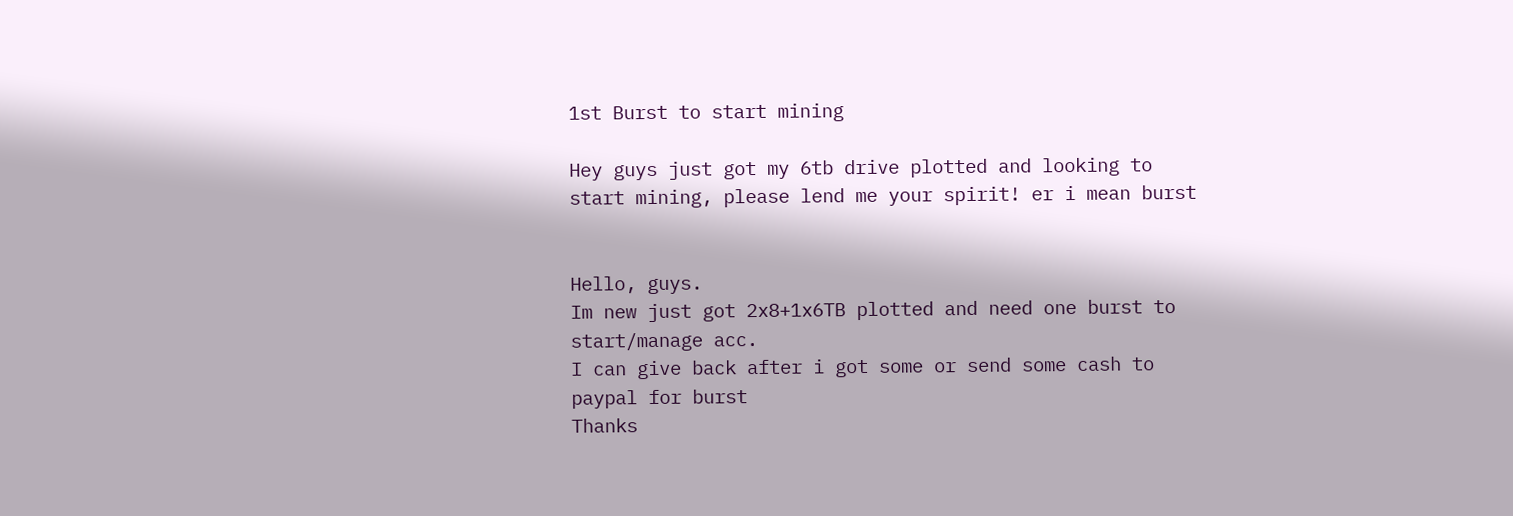1st Burst to start mining

Hey guys just got my 6tb drive plotted and looking to start mining, please lend me your spirit! er i mean burst


Hello, guys.
Im new just got 2x8+1x6TB plotted and need one burst to start/manage acc.
I can give back after i got some or send some cash to paypal for burst
Thanks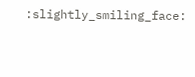:slightly_smiling_face: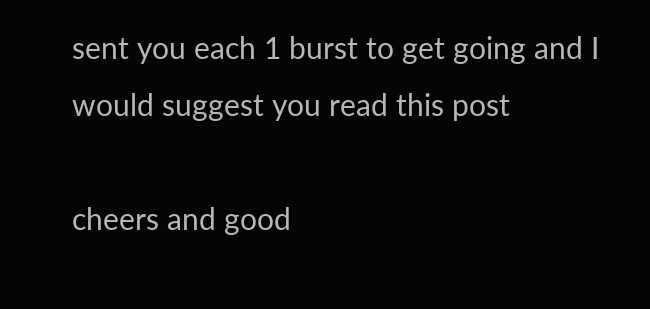sent you each 1 burst to get going and I would suggest you read this post

cheers and good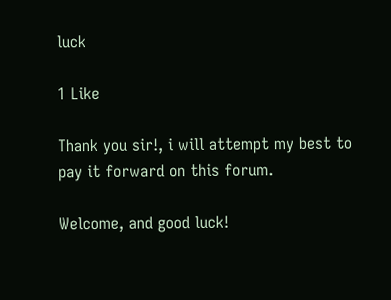luck

1 Like

Thank you sir!, i will attempt my best to pay it forward on this forum.

Welcome, and good luck!